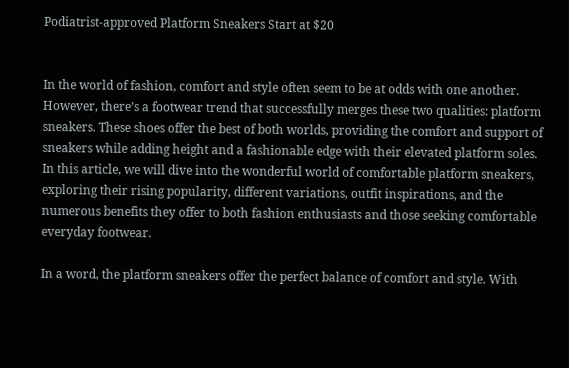Podiatrist-approved Platform Sneakers Start at $20


In the world of fashion, comfort and style often seem to be at odds with one another. However, there’s a footwear trend that successfully merges these two qualities: platform sneakers. These shoes offer the best of both worlds, providing the comfort and support of sneakers while adding height and a fashionable edge with their elevated platform soles. In this article, we will dive into the wonderful world of comfortable platform sneakers, exploring their rising popularity, different variations, outfit inspirations, and the numerous benefits they offer to both fashion enthusiasts and those seeking comfortable everyday footwear.

In a word, the platform sneakers offer the perfect balance of comfort and style. With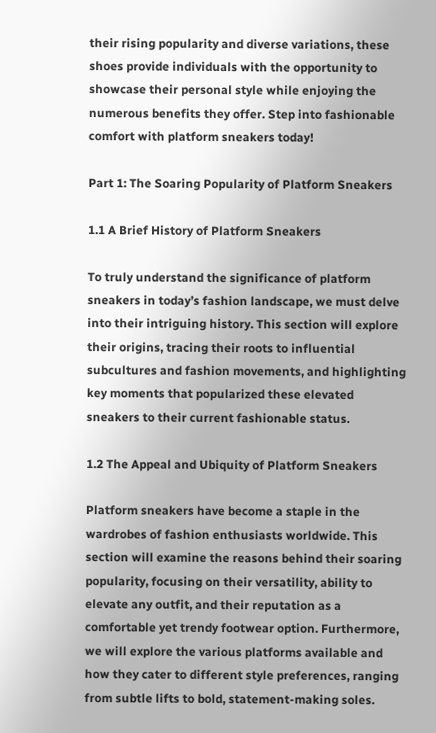their rising popularity and diverse variations, these shoes provide individuals with the opportunity to showcase their personal style while enjoying the numerous benefits they offer. Step into fashionable comfort with platform sneakers today!

Part 1: The Soaring Popularity of Platform Sneakers

1.1 A Brief History of Platform Sneakers

To truly understand the significance of platform sneakers in today’s fashion landscape, we must delve into their intriguing history. This section will explore their origins, tracing their roots to influential subcultures and fashion movements, and highlighting key moments that popularized these elevated sneakers to their current fashionable status.

1.2 The Appeal and Ubiquity of Platform Sneakers

Platform sneakers have become a staple in the wardrobes of fashion enthusiasts worldwide. This section will examine the reasons behind their soaring popularity, focusing on their versatility, ability to elevate any outfit, and their reputation as a comfortable yet trendy footwear option. Furthermore, we will explore the various platforms available and how they cater to different style preferences, ranging from subtle lifts to bold, statement-making soles.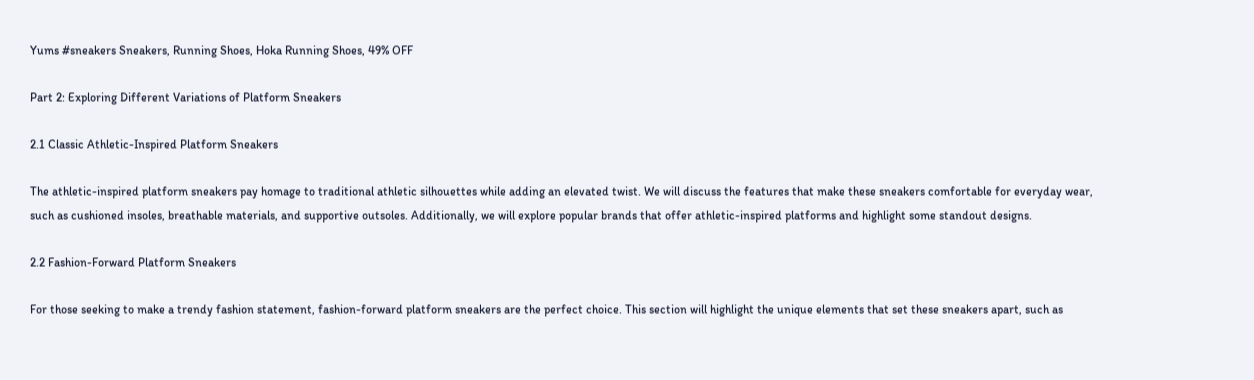Yums #sneakers Sneakers, Running Shoes, Hoka Running Shoes, 49% OFF

Part 2: Exploring Different Variations of Platform Sneakers

2.1 Classic Athletic-Inspired Platform Sneakers

The athletic-inspired platform sneakers pay homage to traditional athletic silhouettes while adding an elevated twist. We will discuss the features that make these sneakers comfortable for everyday wear, such as cushioned insoles, breathable materials, and supportive outsoles. Additionally, we will explore popular brands that offer athletic-inspired platforms and highlight some standout designs.

2.2 Fashion-Forward Platform Sneakers

For those seeking to make a trendy fashion statement, fashion-forward platform sneakers are the perfect choice. This section will highlight the unique elements that set these sneakers apart, such as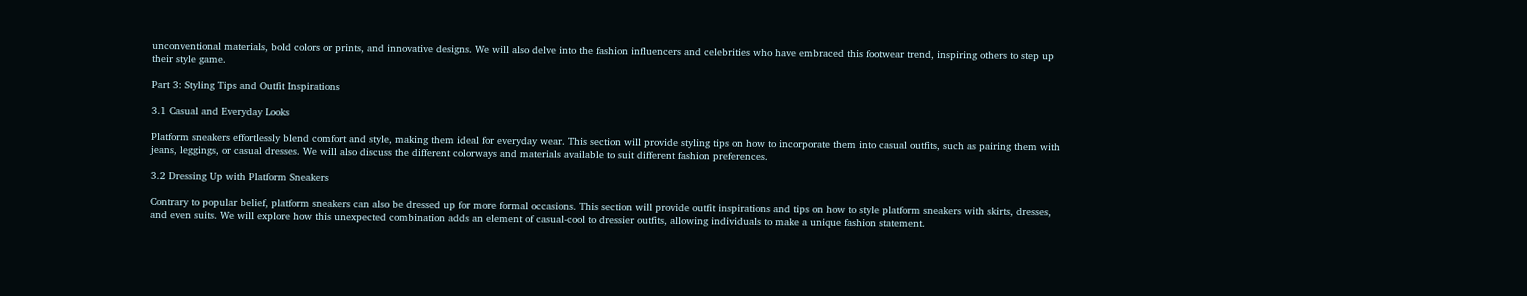unconventional materials, bold colors or prints, and innovative designs. We will also delve into the fashion influencers and celebrities who have embraced this footwear trend, inspiring others to step up their style game.

Part 3: Styling Tips and Outfit Inspirations

3.1 Casual and Everyday Looks

Platform sneakers effortlessly blend comfort and style, making them ideal for everyday wear. This section will provide styling tips on how to incorporate them into casual outfits, such as pairing them with jeans, leggings, or casual dresses. We will also discuss the different colorways and materials available to suit different fashion preferences.

3.2 Dressing Up with Platform Sneakers

Contrary to popular belief, platform sneakers can also be dressed up for more formal occasions. This section will provide outfit inspirations and tips on how to style platform sneakers with skirts, dresses, and even suits. We will explore how this unexpected combination adds an element of casual-cool to dressier outfits, allowing individuals to make a unique fashion statement.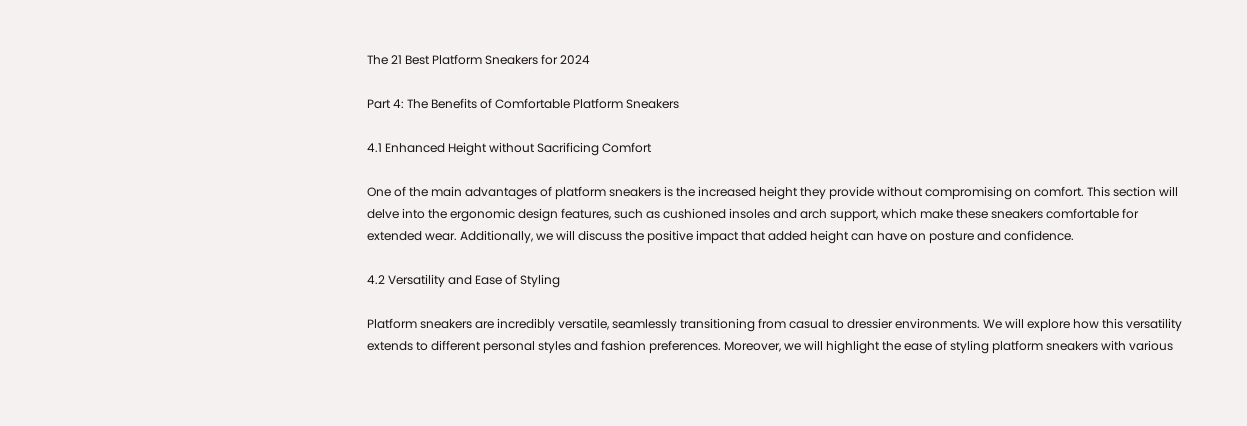The 21 Best Platform Sneakers for 2024

Part 4: The Benefits of Comfortable Platform Sneakers

4.1 Enhanced Height without Sacrificing Comfort

One of the main advantages of platform sneakers is the increased height they provide without compromising on comfort. This section will delve into the ergonomic design features, such as cushioned insoles and arch support, which make these sneakers comfortable for extended wear. Additionally, we will discuss the positive impact that added height can have on posture and confidence.

4.2 Versatility and Ease of Styling

Platform sneakers are incredibly versatile, seamlessly transitioning from casual to dressier environments. We will explore how this versatility extends to different personal styles and fashion preferences. Moreover, we will highlight the ease of styling platform sneakers with various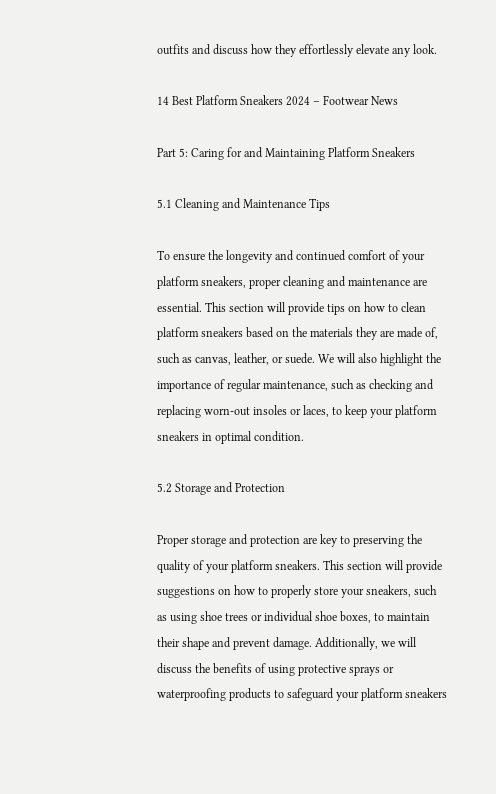outfits and discuss how they effortlessly elevate any look.

14 Best Platform Sneakers 2024 – Footwear News

Part 5: Caring for and Maintaining Platform Sneakers

5.1 Cleaning and Maintenance Tips

To ensure the longevity and continued comfort of your platform sneakers, proper cleaning and maintenance are essential. This section will provide tips on how to clean platform sneakers based on the materials they are made of, such as canvas, leather, or suede. We will also highlight the importance of regular maintenance, such as checking and replacing worn-out insoles or laces, to keep your platform sneakers in optimal condition.

5.2 Storage and Protection

Proper storage and protection are key to preserving the quality of your platform sneakers. This section will provide suggestions on how to properly store your sneakers, such as using shoe trees or individual shoe boxes, to maintain their shape and prevent damage. Additionally, we will discuss the benefits of using protective sprays or waterproofing products to safeguard your platform sneakers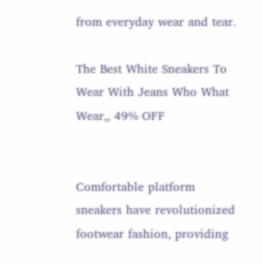from everyday wear and tear.

The Best White Sneakers To Wear With Jeans Who What Wear,, 49% OFF


Comfortable platform sneakers have revolutionized footwear fashion, providing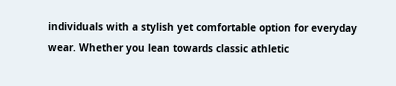individuals with a stylish yet comfortable option for everyday wear. Whether you lean towards classic athletic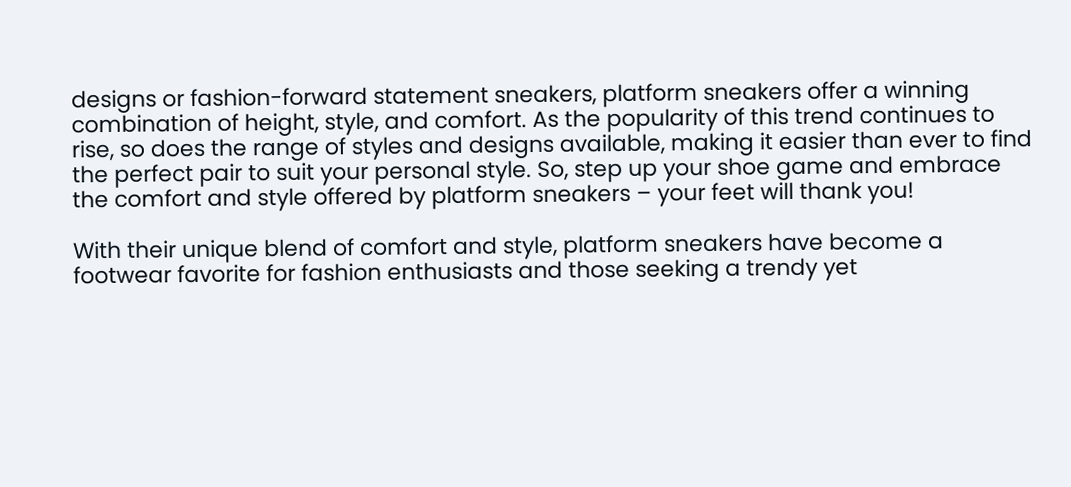designs or fashion-forward statement sneakers, platform sneakers offer a winning combination of height, style, and comfort. As the popularity of this trend continues to rise, so does the range of styles and designs available, making it easier than ever to find the perfect pair to suit your personal style. So, step up your shoe game and embrace the comfort and style offered by platform sneakers – your feet will thank you!

With their unique blend of comfort and style, platform sneakers have become a footwear favorite for fashion enthusiasts and those seeking a trendy yet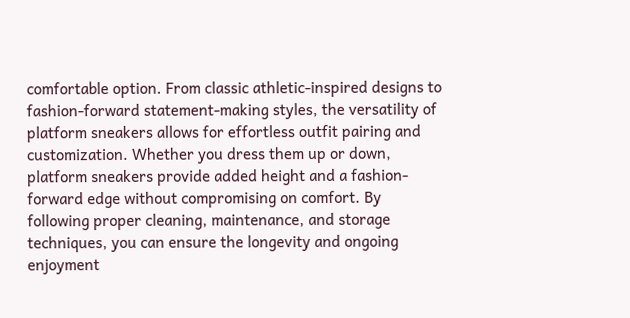comfortable option. From classic athletic-inspired designs to fashion-forward statement-making styles, the versatility of platform sneakers allows for effortless outfit pairing and customization. Whether you dress them up or down, platform sneakers provide added height and a fashion-forward edge without compromising on comfort. By following proper cleaning, maintenance, and storage techniques, you can ensure the longevity and ongoing enjoyment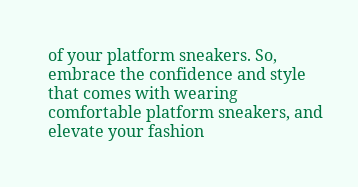of your platform sneakers. So, embrace the confidence and style that comes with wearing comfortable platform sneakers, and elevate your fashion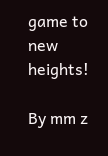game to new heights!

By mm z